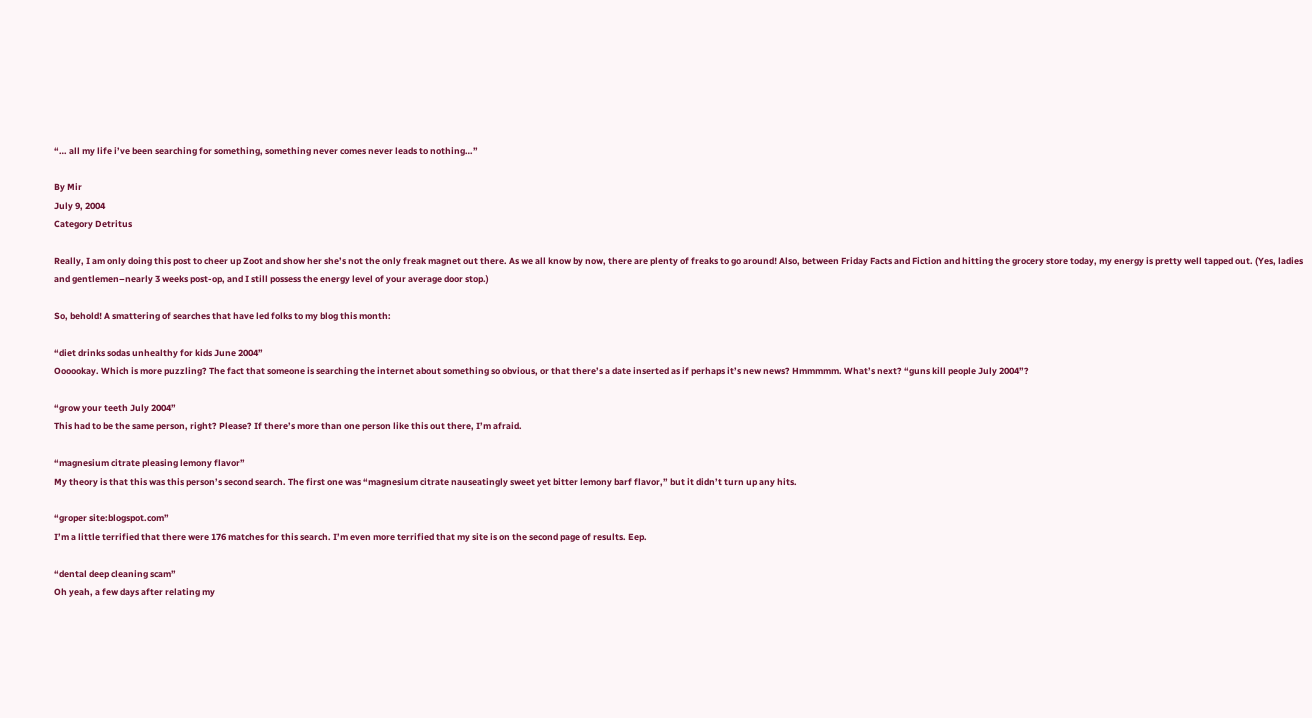“… all my life i’ve been searching for something, something never comes never leads to nothing…”

By Mir
July 9, 2004
Category Detritus

Really, I am only doing this post to cheer up Zoot and show her she’s not the only freak magnet out there. As we all know by now, there are plenty of freaks to go around! Also, between Friday Facts and Fiction and hitting the grocery store today, my energy is pretty well tapped out. (Yes, ladies and gentlemen–nearly 3 weeks post-op, and I still possess the energy level of your average door stop.)

So, behold! A smattering of searches that have led folks to my blog this month:

“diet drinks sodas unhealthy for kids June 2004”
Oooookay. Which is more puzzling? The fact that someone is searching the internet about something so obvious, or that there’s a date inserted as if perhaps it’s new news? Hmmmmm. What’s next? “guns kill people July 2004”?

“grow your teeth July 2004”
This had to be the same person, right? Please? If there’s more than one person like this out there, I’m afraid.

“magnesium citrate pleasing lemony flavor”
My theory is that this was this person’s second search. The first one was “magnesium citrate nauseatingly sweet yet bitter lemony barf flavor,” but it didn’t turn up any hits.

“groper site:blogspot.com”
I’m a little terrified that there were 176 matches for this search. I’m even more terrified that my site is on the second page of results. Eep.

“dental deep cleaning scam”
Oh yeah, a few days after relating my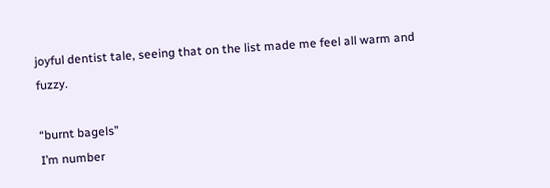joyful dentist tale, seeing that on the list made me feel all warm and fuzzy.

“burnt bagels”
I’m number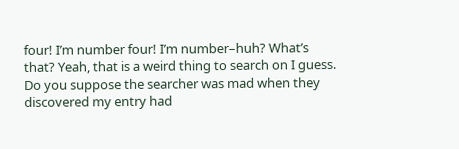four! I’m number four! I’m number–huh? What’s that? Yeah, that is a weird thing to search on I guess. Do you suppose the searcher was mad when they discovered my entry had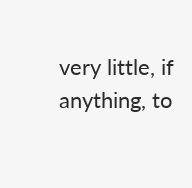very little, if anything, to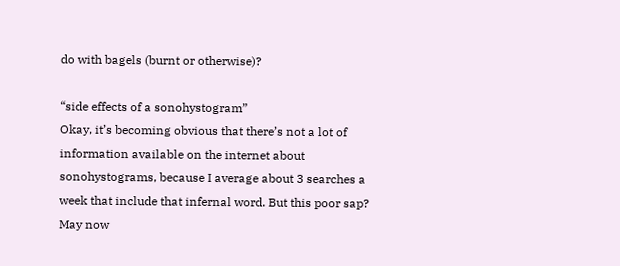do with bagels (burnt or otherwise)?

“side effects of a sonohystogram”
Okay, it’s becoming obvious that there’s not a lot of information available on the internet about sonohystograms, because I average about 3 searches a week that include that infernal word. But this poor sap? May now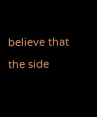believe that the side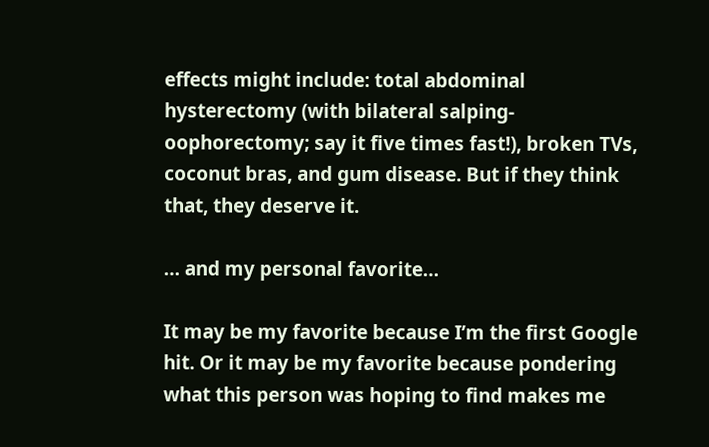effects might include: total abdominal hysterectomy (with bilateral salping-oophorectomy; say it five times fast!), broken TVs, coconut bras, and gum disease. But if they think that, they deserve it.

… and my personal favorite…

It may be my favorite because I’m the first Google hit. Or it may be my favorite because pondering what this person was hoping to find makes me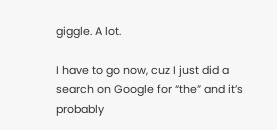giggle. A lot.

I have to go now, cuz I just did a search on Google for “the” and it’s probably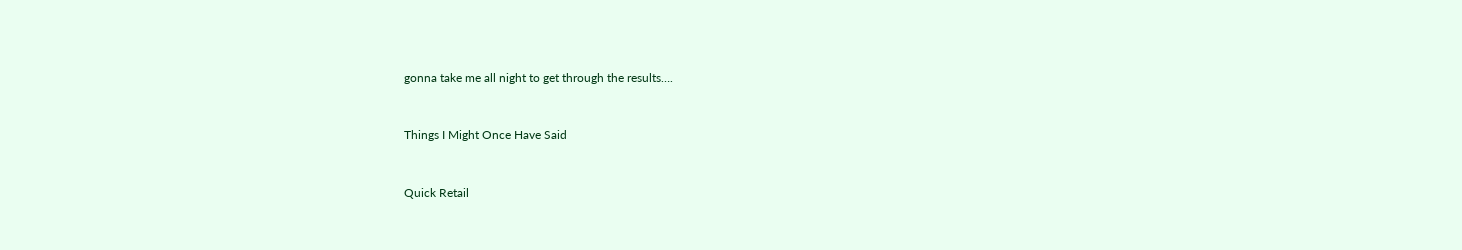gonna take me all night to get through the results….


Things I Might Once Have Said


Quick Retail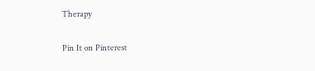Therapy

Pin It on Pinterest